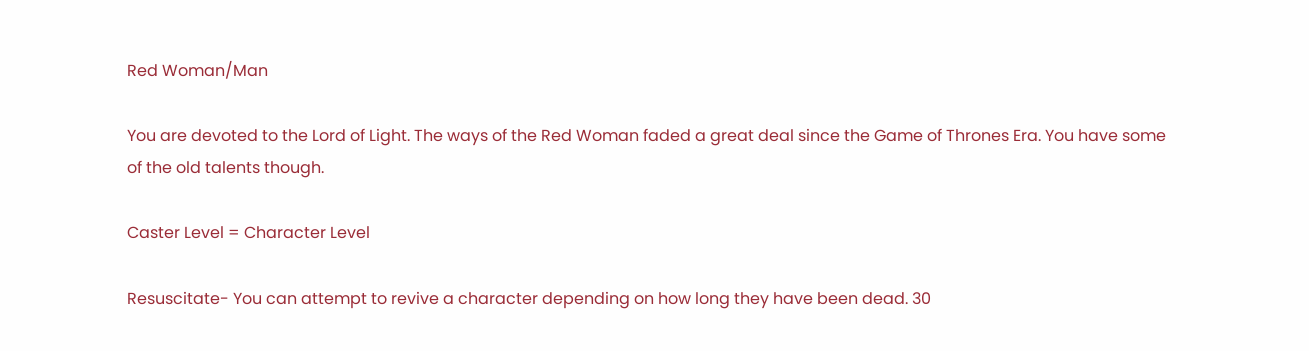Red Woman/Man

You are devoted to the Lord of Light. The ways of the Red Woman faded a great deal since the Game of Thrones Era. You have some of the old talents though.

Caster Level = Character Level

Resuscitate- You can attempt to revive a character depending on how long they have been dead. 30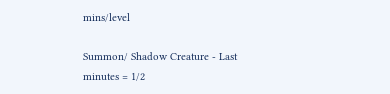mins/level

Summon/ Shadow Creature - Last minutes = 1/2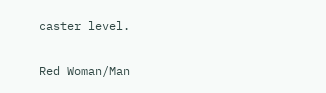caster level.

Red Woman/Man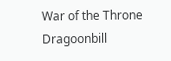War of the Throne Dragoonbill